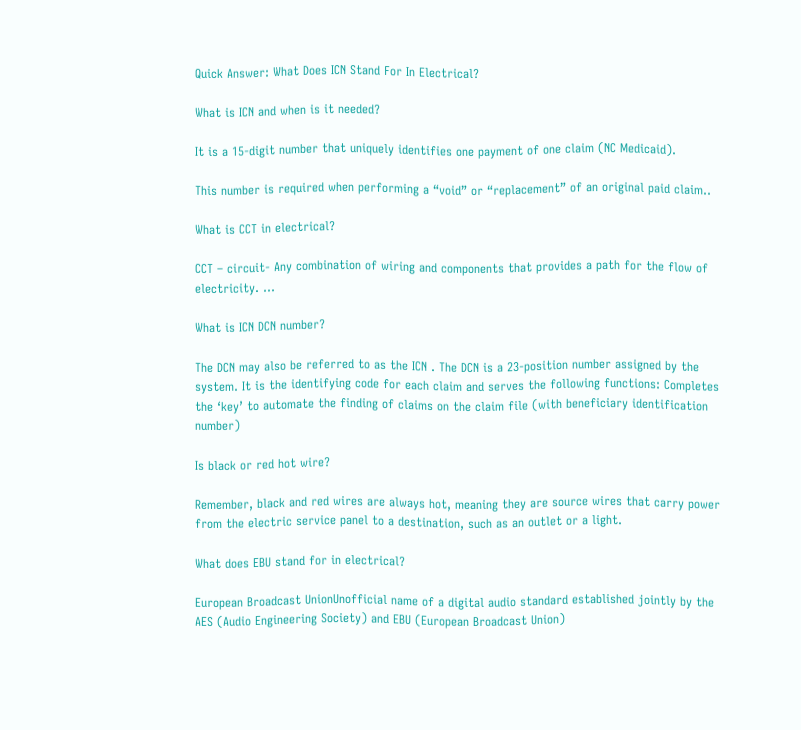Quick Answer: What Does ICN Stand For In Electrical?

What is ICN and when is it needed?

It is a 15-digit number that uniquely identifies one payment of one claim (NC Medicaid).

This number is required when performing a “void” or “replacement” of an original paid claim..

What is CCT in electrical?

CCT – circuit- Any combination of wiring and components that provides a path for the flow of electricity. …

What is ICN DCN number?

The DCN may also be referred to as the ICN . The DCN is a 23-position number assigned by the system. It is the identifying code for each claim and serves the following functions: Completes the ‘key’ to automate the finding of claims on the claim file (with beneficiary identification number)

Is black or red hot wire?

Remember, black and red wires are always hot, meaning they are source wires that carry power from the electric service panel to a destination, such as an outlet or a light.

What does EBU stand for in electrical?

European Broadcast UnionUnofficial name of a digital audio standard established jointly by the AES (Audio Engineering Society) and EBU (European Broadcast Union)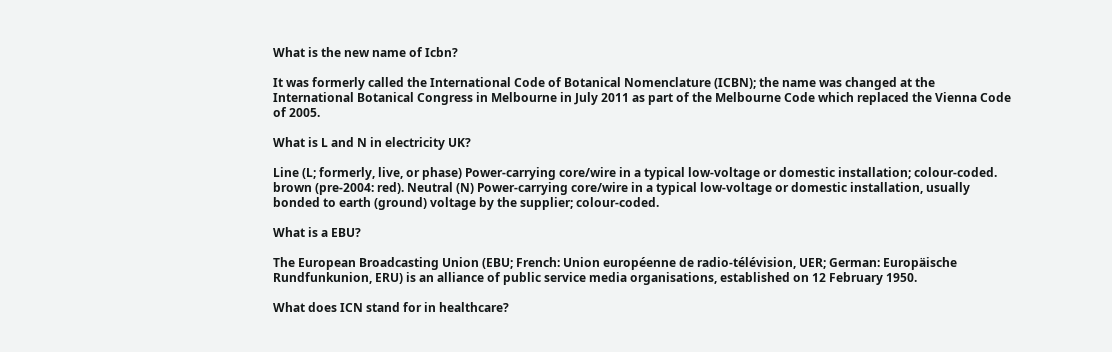What is the new name of Icbn?

It was formerly called the International Code of Botanical Nomenclature (ICBN); the name was changed at the International Botanical Congress in Melbourne in July 2011 as part of the Melbourne Code which replaced the Vienna Code of 2005.

What is L and N in electricity UK?

Line (L; formerly, live, or phase) Power-carrying core/wire in a typical low-voltage or domestic installation; colour-coded. brown (pre-2004: red). Neutral (N) Power-carrying core/wire in a typical low-voltage or domestic installation, usually bonded to earth (ground) voltage by the supplier; colour-coded.

What is a EBU?

The European Broadcasting Union (EBU; French: Union européenne de radio-télévision, UER; German: Europäische Rundfunkunion, ERU) is an alliance of public service media organisations, established on 12 February 1950.

What does ICN stand for in healthcare?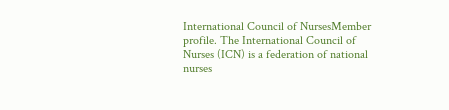International Council of NursesMember profile. The International Council of Nurses (ICN) is a federation of national nurses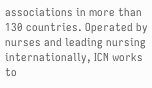associations in more than 130 countries. Operated by nurses and leading nursing internationally, ICN works to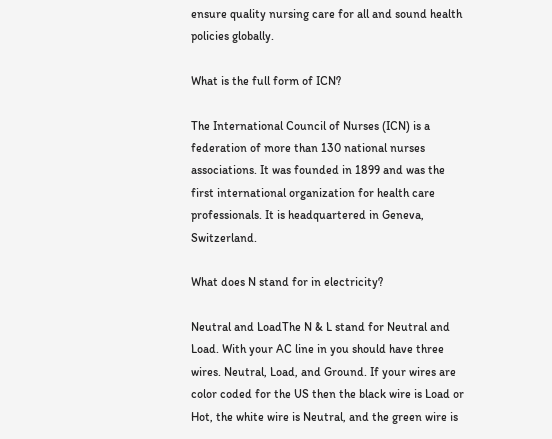ensure quality nursing care for all and sound health policies globally.

What is the full form of ICN?

The International Council of Nurses (ICN) is a federation of more than 130 national nurses associations. It was founded in 1899 and was the first international organization for health care professionals. It is headquartered in Geneva, Switzerland.

What does N stand for in electricity?

Neutral and LoadThe N & L stand for Neutral and Load. With your AC line in you should have three wires. Neutral, Load, and Ground. If your wires are color coded for the US then the black wire is Load or Hot, the white wire is Neutral, and the green wire is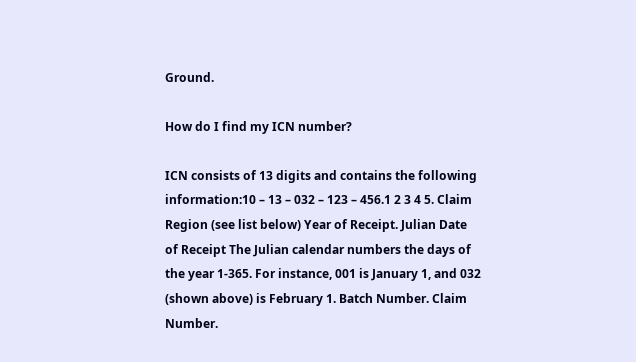Ground.

How do I find my ICN number?

ICN consists of 13 digits and contains the following information:10 – 13 – 032 – 123 – 456.1 2 3 4 5. Claim Region (see list below) Year of Receipt. Julian Date of Receipt The Julian calendar numbers the days of the year 1-365. For instance, 001 is January 1, and 032 (shown above) is February 1. Batch Number. Claim Number.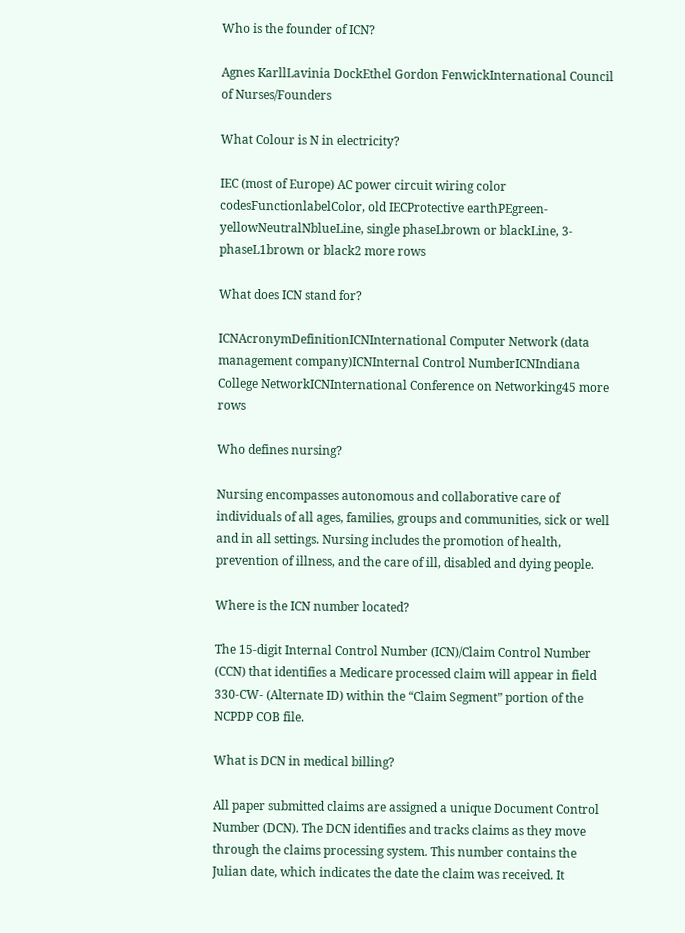Who is the founder of ICN?

Agnes KarllLavinia DockEthel Gordon FenwickInternational Council of Nurses/Founders

What Colour is N in electricity?

IEC (most of Europe) AC power circuit wiring color codesFunctionlabelColor, old IECProtective earthPEgreen-yellowNeutralNblueLine, single phaseLbrown or blackLine, 3-phaseL1brown or black2 more rows

What does ICN stand for?

ICNAcronymDefinitionICNInternational Computer Network (data management company)ICNInternal Control NumberICNIndiana College NetworkICNInternational Conference on Networking45 more rows

Who defines nursing?

Nursing encompasses autonomous and collaborative care of individuals of all ages, families, groups and communities, sick or well and in all settings. Nursing includes the promotion of health, prevention of illness, and the care of ill, disabled and dying people.

Where is the ICN number located?

The 15-digit Internal Control Number (ICN)/Claim Control Number (CCN) that identifies a Medicare processed claim will appear in field 330-CW- (Alternate ID) within the “Claim Segment” portion of the NCPDP COB file.

What is DCN in medical billing?

All paper submitted claims are assigned a unique Document Control Number (DCN). The DCN identifies and tracks claims as they move through the claims processing system. This number contains the Julian date, which indicates the date the claim was received. It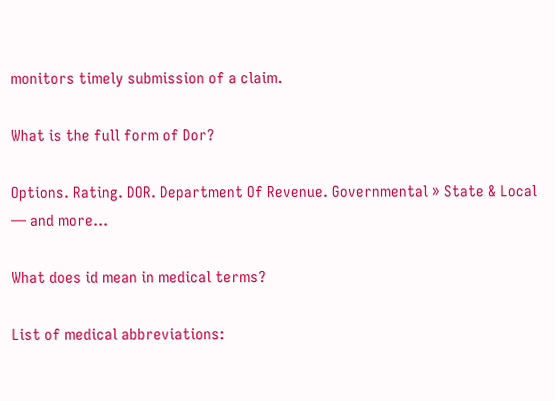monitors timely submission of a claim.

What is the full form of Dor?

Options. Rating. DOR. Department Of Revenue. Governmental » State & Local — and more…

What does id mean in medical terms?

List of medical abbreviations: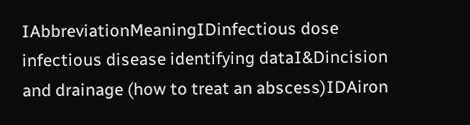IAbbreviationMeaningIDinfectious dose infectious disease identifying dataI&Dincision and drainage (how to treat an abscess)IDAiron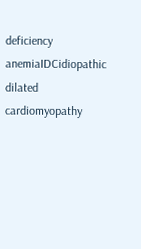deficiency anemiaIDCidiopathic dilated cardiomyopathy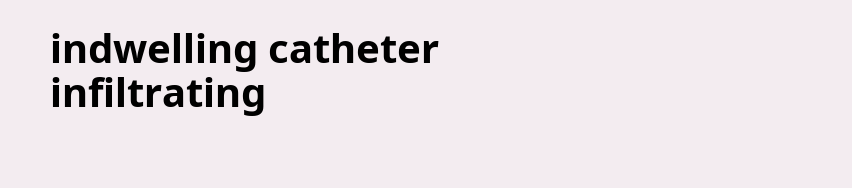indwelling catheter infiltrating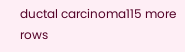ductal carcinoma115 more rows